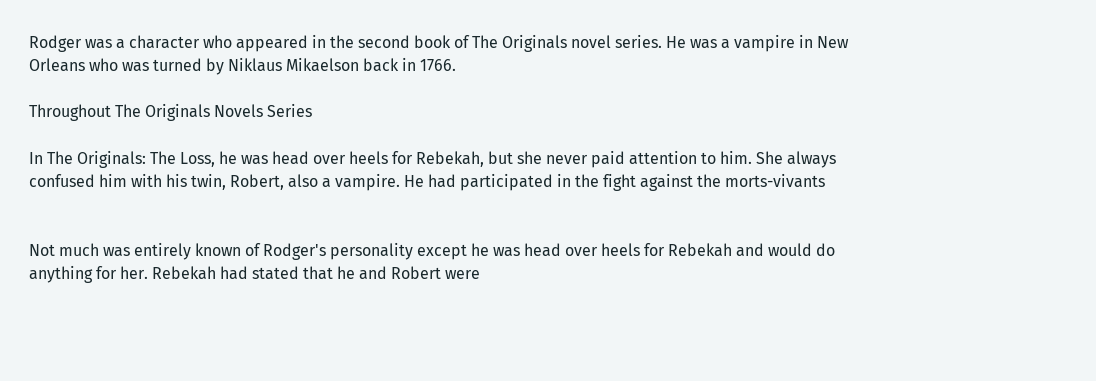Rodger was a character who appeared in the second book of The Originals novel series. He was a vampire in New Orleans who was turned by Niklaus Mikaelson back in 1766.

Throughout The Originals Novels Series

In The Originals: The Loss, he was head over heels for Rebekah, but she never paid attention to him. She always confused him with his twin, Robert, also a vampire. He had participated in the fight against the morts-vivants


Not much was entirely known of Rodger's personality except he was head over heels for Rebekah and would do anything for her. Rebekah had stated that he and Robert were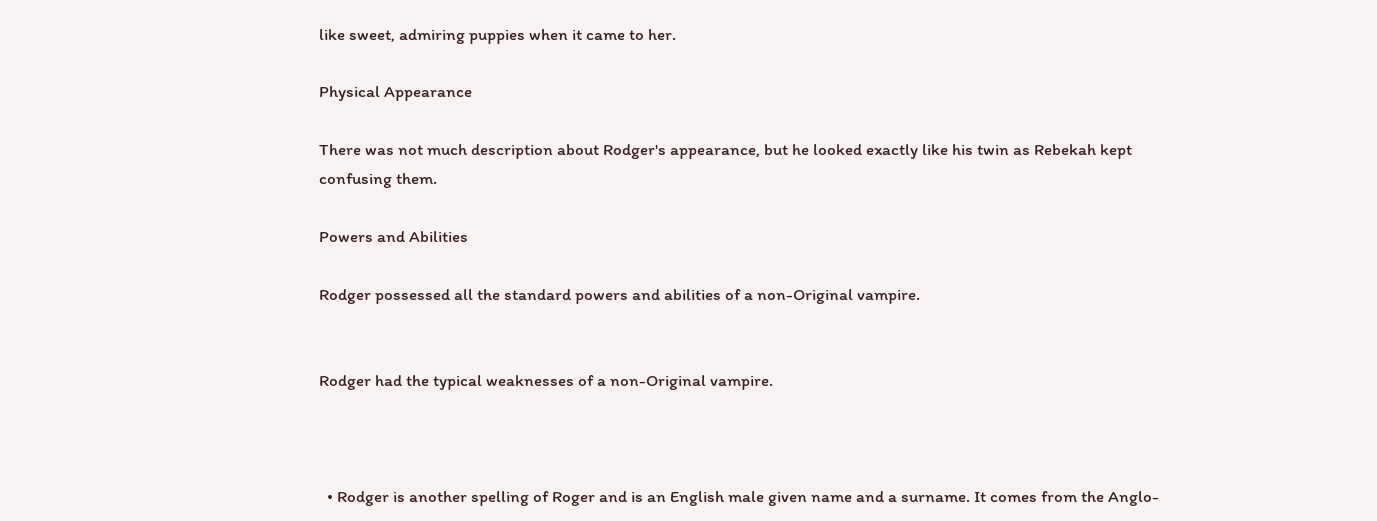like sweet, admiring puppies when it came to her.

Physical Appearance

There was not much description about Rodger's appearance, but he looked exactly like his twin as Rebekah kept confusing them.

Powers and Abilities

Rodger possessed all the standard powers and abilities of a non-Original vampire.


Rodger had the typical weaknesses of a non-Original vampire.



  • Rodger is another spelling of Roger and is an English male given name and a surname. It comes from the Anglo-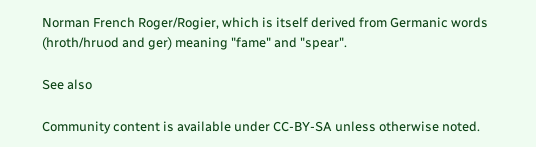Norman French Roger/Rogier, which is itself derived from Germanic words (hroth/hruod and ger) meaning "fame" and "spear".

See also

Community content is available under CC-BY-SA unless otherwise noted.